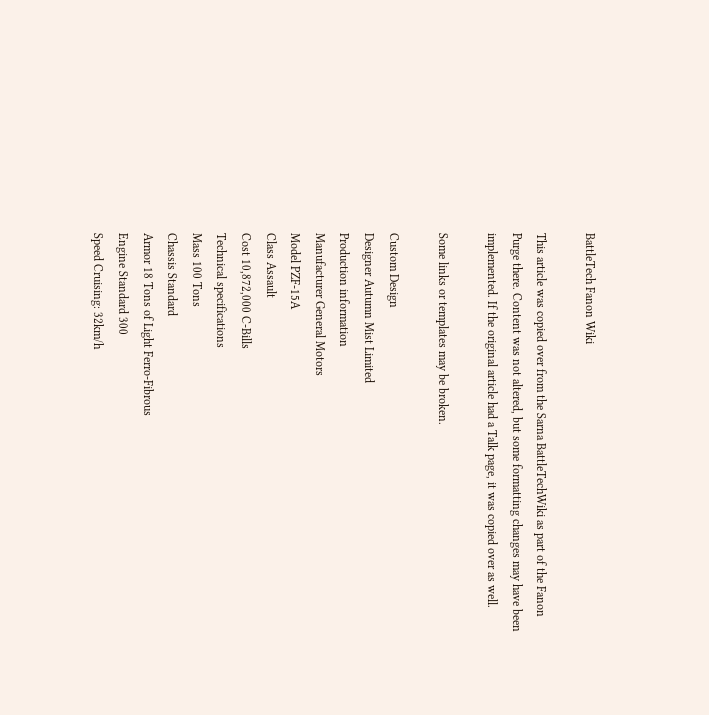BattleTech Fanon Wiki

This article was copied over from the Sarna BattleTechWiki as part of the Fanon Purge there. Content was not altered, but some formatting changes may have been implemented. If the original article had a Talk page, it was copied over as well.

Some links or templates may be broken.

Custom Design
Designer Autumn Mist Limited
Production information
Manufacturer General Motors
Model PZF-15A
Class Assault
Cost 10,872,000 C-Bills
Technical specifications
Mass 100 Tons
Chassis Standard
Armor 18 Tons of Light Ferro-Fibrous
Engine Standard 300
Speed Cruising: 32km/h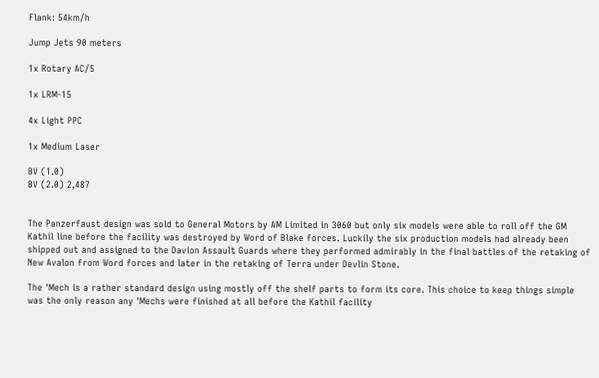Flank: 54km/h

Jump Jets 90 meters

1x Rotary AC/5

1x LRM-15

4x Light PPC

1x Medium Laser

BV (1.0)
BV (2.0) 2,487


The Panzerfaust design was sold to General Motors by AM Limited in 3060 but only six models were able to roll off the GM Kathil line before the facility was destroyed by Word of Blake forces. Luckily the six production models had already been shipped out and assigned to the Davion Assault Guards where they performed admirably in the final battles of the retaking of New Avalon from Word forces and later in the retaking of Terra under Devlin Stone.

The 'Mech is a rather standard design using mostly off the shelf parts to form its core. This choice to keep things simple was the only reason any 'Mechs were finished at all before the Kathil facility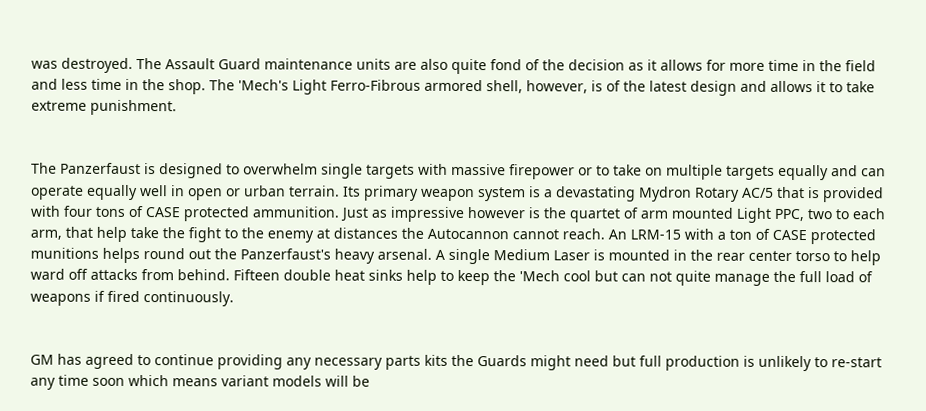was destroyed. The Assault Guard maintenance units are also quite fond of the decision as it allows for more time in the field and less time in the shop. The 'Mech's Light Ferro-Fibrous armored shell, however, is of the latest design and allows it to take extreme punishment.


The Panzerfaust is designed to overwhelm single targets with massive firepower or to take on multiple targets equally and can operate equally well in open or urban terrain. Its primary weapon system is a devastating Mydron Rotary AC/5 that is provided with four tons of CASE protected ammunition. Just as impressive however is the quartet of arm mounted Light PPC, two to each arm, that help take the fight to the enemy at distances the Autocannon cannot reach. An LRM-15 with a ton of CASE protected munitions helps round out the Panzerfaust's heavy arsenal. A single Medium Laser is mounted in the rear center torso to help ward off attacks from behind. Fifteen double heat sinks help to keep the 'Mech cool but can not quite manage the full load of weapons if fired continuously.


GM has agreed to continue providing any necessary parts kits the Guards might need but full production is unlikely to re-start any time soon which means variant models will be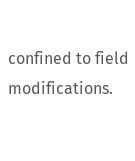confined to field modifications.